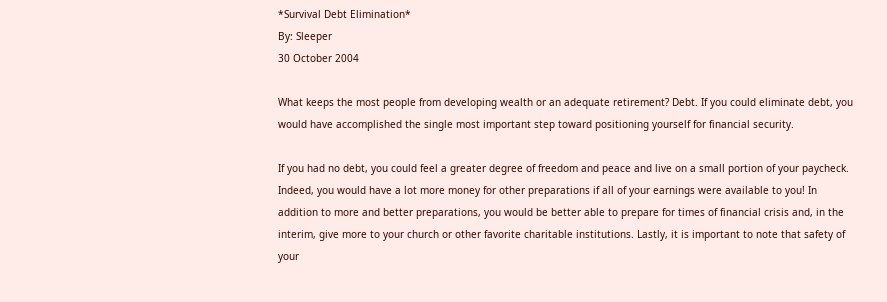*Survival Debt Elimination*
By: Sleeper
30 October 2004

What keeps the most people from developing wealth or an adequate retirement? Debt. If you could eliminate debt, you would have accomplished the single most important step toward positioning yourself for financial security.

If you had no debt, you could feel a greater degree of freedom and peace and live on a small portion of your paycheck. Indeed, you would have a lot more money for other preparations if all of your earnings were available to you! In addition to more and better preparations, you would be better able to prepare for times of financial crisis and, in the interim, give more to your church or other favorite charitable institutions. Lastly, it is important to note that safety of your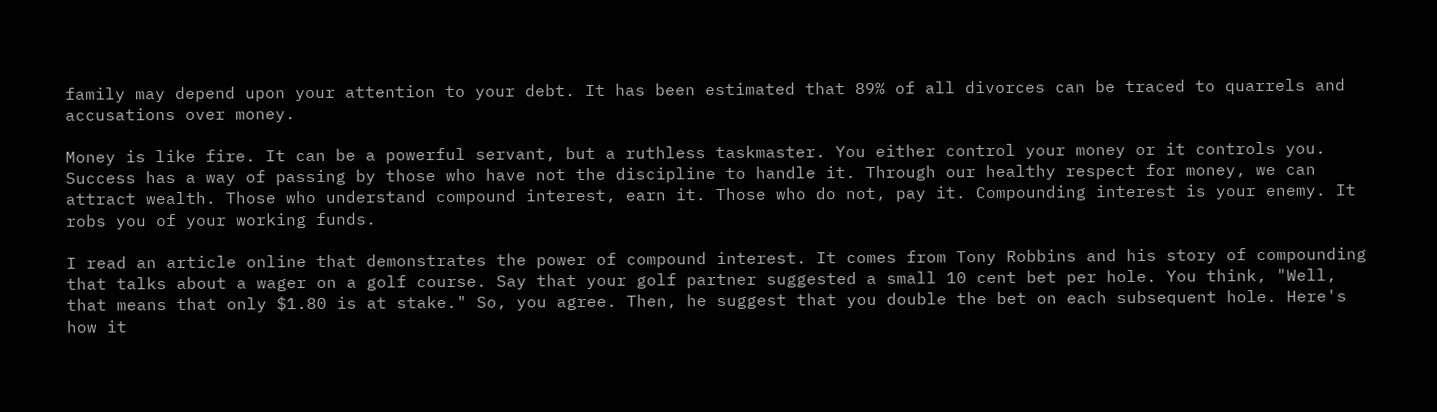family may depend upon your attention to your debt. It has been estimated that 89% of all divorces can be traced to quarrels and accusations over money.

Money is like fire. It can be a powerful servant, but a ruthless taskmaster. You either control your money or it controls you. Success has a way of passing by those who have not the discipline to handle it. Through our healthy respect for money, we can attract wealth. Those who understand compound interest, earn it. Those who do not, pay it. Compounding interest is your enemy. It robs you of your working funds.

I read an article online that demonstrates the power of compound interest. It comes from Tony Robbins and his story of compounding that talks about a wager on a golf course. Say that your golf partner suggested a small 10 cent bet per hole. You think, "Well, that means that only $1.80 is at stake." So, you agree. Then, he suggest that you double the bet on each subsequent hole. Here's how it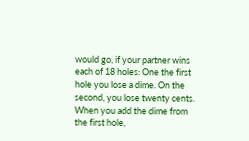would go, if your partner wins each of 18 holes: One the first hole you lose a dime. On the second, you lose twenty cents. When you add the dime from the first hole,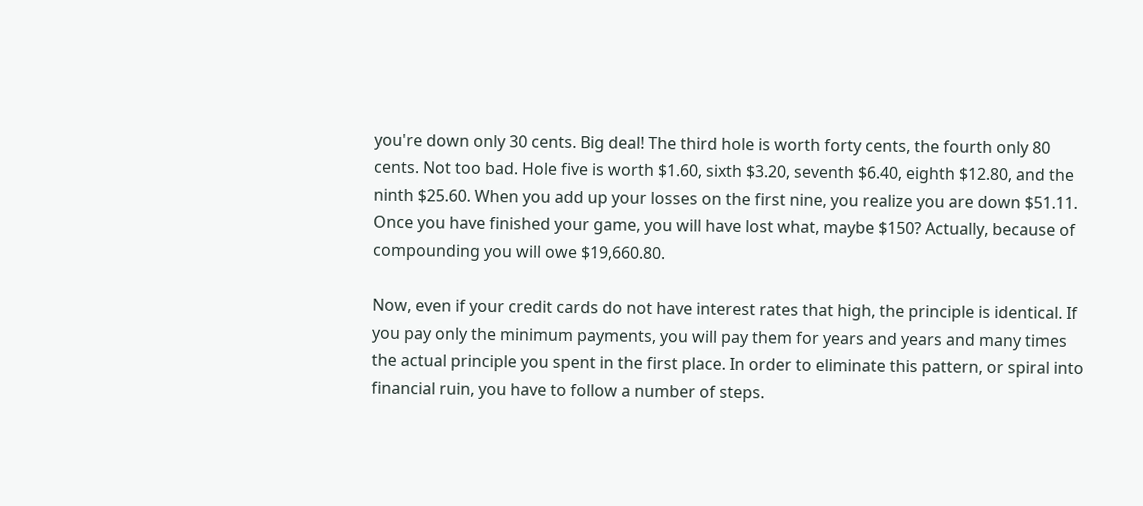you're down only 30 cents. Big deal! The third hole is worth forty cents, the fourth only 80 cents. Not too bad. Hole five is worth $1.60, sixth $3.20, seventh $6.40, eighth $12.80, and the ninth $25.60. When you add up your losses on the first nine, you realize you are down $51.11. Once you have finished your game, you will have lost what, maybe $150? Actually, because of compounding you will owe $19,660.80.

Now, even if your credit cards do not have interest rates that high, the principle is identical. If you pay only the minimum payments, you will pay them for years and years and many times the actual principle you spent in the first place. In order to eliminate this pattern, or spiral into financial ruin, you have to follow a number of steps.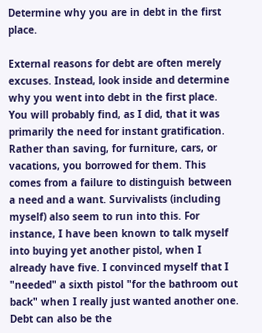Determine why you are in debt in the first place.

External reasons for debt are often merely excuses. Instead, look inside and determine why you went into debt in the first place. You will probably find, as I did, that it was primarily the need for instant gratification. Rather than saving, for furniture, cars, or vacations, you borrowed for them. This comes from a failure to distinguish between a need and a want. Survivalists (including myself) also seem to run into this. For instance, I have been known to talk myself into buying yet another pistol, when I already have five. I convinced myself that I "needed" a sixth pistol "for the bathroom out back" when I really just wanted another one. Debt can also be the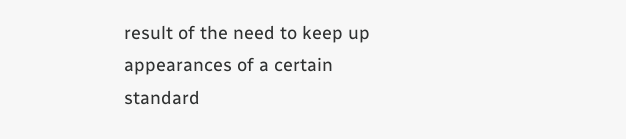result of the need to keep up appearances of a certain standard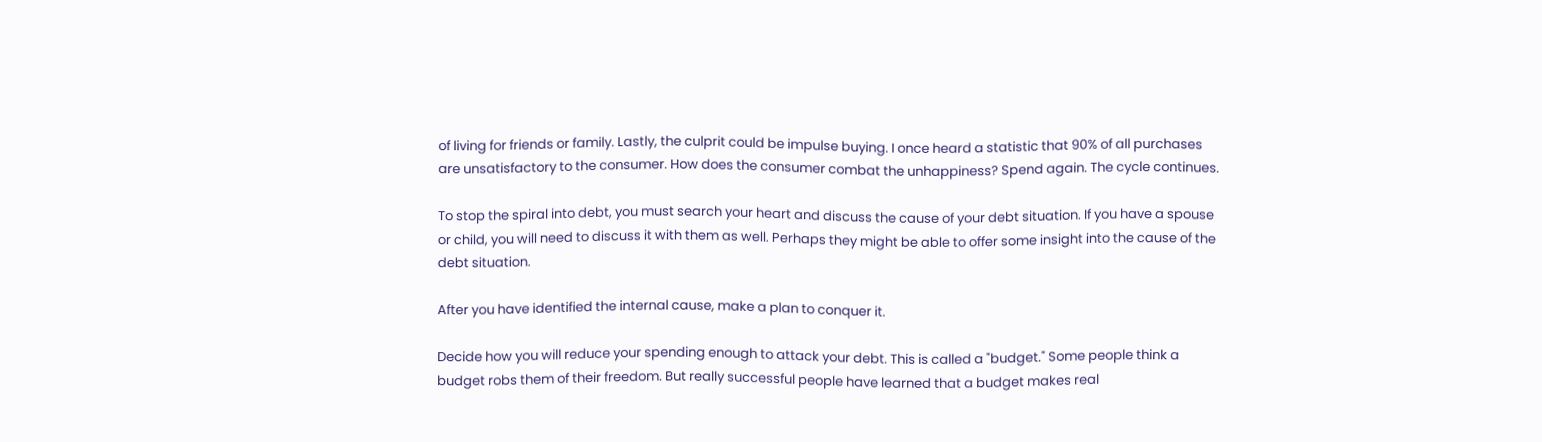of living for friends or family. Lastly, the culprit could be impulse buying. I once heard a statistic that 90% of all purchases are unsatisfactory to the consumer. How does the consumer combat the unhappiness? Spend again. The cycle continues.

To stop the spiral into debt, you must search your heart and discuss the cause of your debt situation. If you have a spouse or child, you will need to discuss it with them as well. Perhaps they might be able to offer some insight into the cause of the debt situation.

After you have identified the internal cause, make a plan to conquer it.

Decide how you will reduce your spending enough to attack your debt. This is called a "budget." Some people think a budget robs them of their freedom. But really successful people have learned that a budget makes real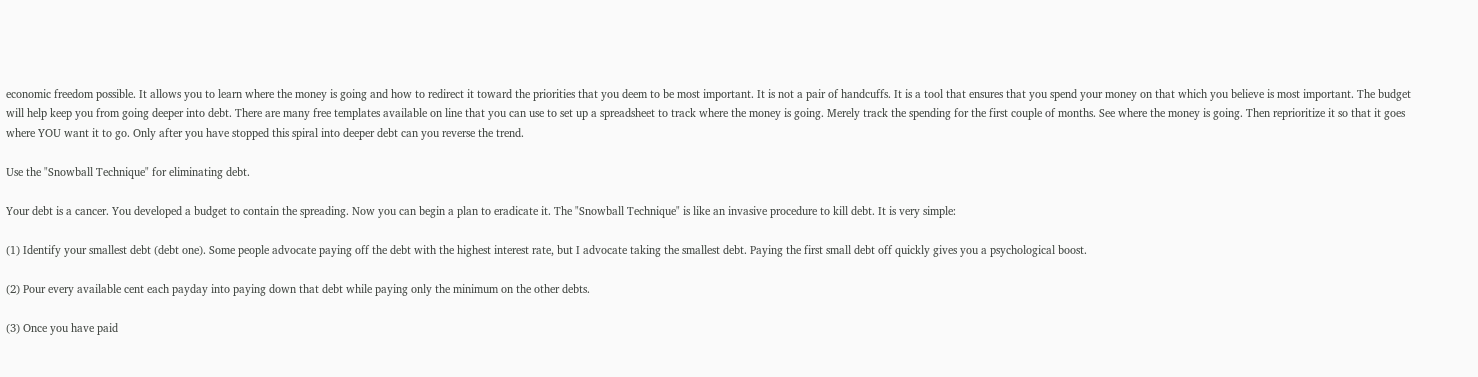economic freedom possible. It allows you to learn where the money is going and how to redirect it toward the priorities that you deem to be most important. It is not a pair of handcuffs. It is a tool that ensures that you spend your money on that which you believe is most important. The budget will help keep you from going deeper into debt. There are many free templates available on line that you can use to set up a spreadsheet to track where the money is going. Merely track the spending for the first couple of months. See where the money is going. Then reprioritize it so that it goes where YOU want it to go. Only after you have stopped this spiral into deeper debt can you reverse the trend.

Use the "Snowball Technique" for eliminating debt.

Your debt is a cancer. You developed a budget to contain the spreading. Now you can begin a plan to eradicate it. The "Snowball Technique" is like an invasive procedure to kill debt. It is very simple:

(1) Identify your smallest debt (debt one). Some people advocate paying off the debt with the highest interest rate, but I advocate taking the smallest debt. Paying the first small debt off quickly gives you a psychological boost.

(2) Pour every available cent each payday into paying down that debt while paying only the minimum on the other debts.

(3) Once you have paid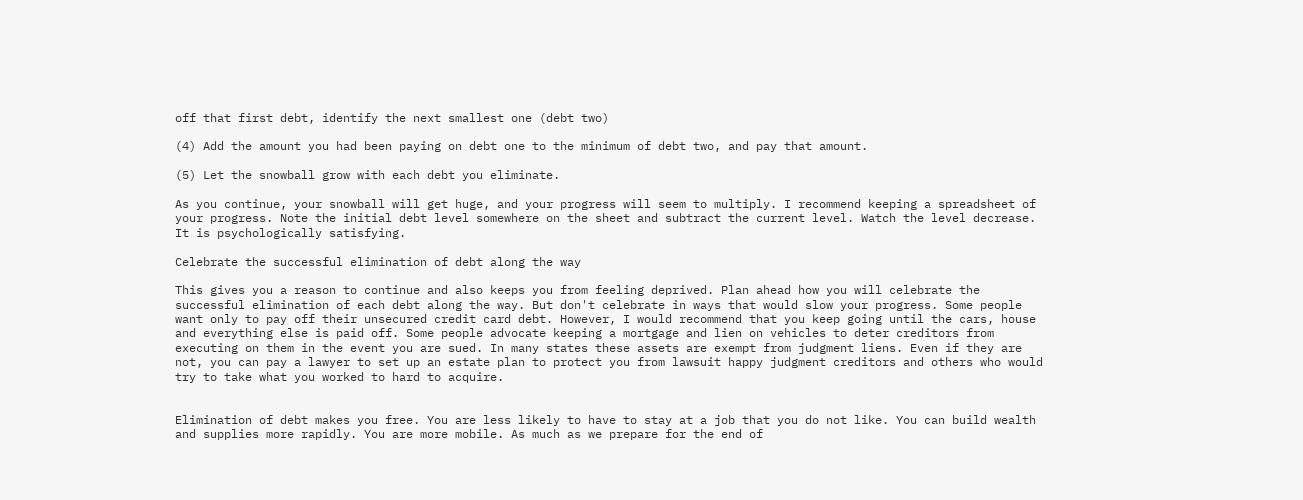off that first debt, identify the next smallest one (debt two)

(4) Add the amount you had been paying on debt one to the minimum of debt two, and pay that amount.

(5) Let the snowball grow with each debt you eliminate.

As you continue, your snowball will get huge, and your progress will seem to multiply. I recommend keeping a spreadsheet of your progress. Note the initial debt level somewhere on the sheet and subtract the current level. Watch the level decrease. It is psychologically satisfying.

Celebrate the successful elimination of debt along the way

This gives you a reason to continue and also keeps you from feeling deprived. Plan ahead how you will celebrate the successful elimination of each debt along the way. But don't celebrate in ways that would slow your progress. Some people want only to pay off their unsecured credit card debt. However, I would recommend that you keep going until the cars, house and everything else is paid off. Some people advocate keeping a mortgage and lien on vehicles to deter creditors from executing on them in the event you are sued. In many states these assets are exempt from judgment liens. Even if they are not, you can pay a lawyer to set up an estate plan to protect you from lawsuit happy judgment creditors and others who would try to take what you worked to hard to acquire.


Elimination of debt makes you free. You are less likely to have to stay at a job that you do not like. You can build wealth and supplies more rapidly. You are more mobile. As much as we prepare for the end of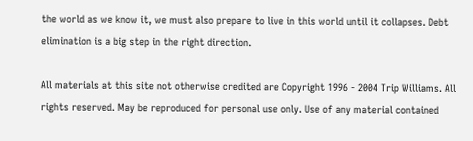the world as we know it, we must also prepare to live in this world until it collapses. Debt elimination is a big step in the right direction.

All materials at this site not otherwise credited are Copyright 1996 - 2004 Trip Williams. All rights reserved. May be reproduced for personal use only. Use of any material contained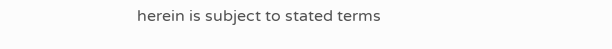herein is subject to stated terms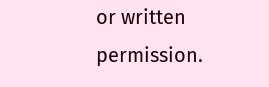or written permission.